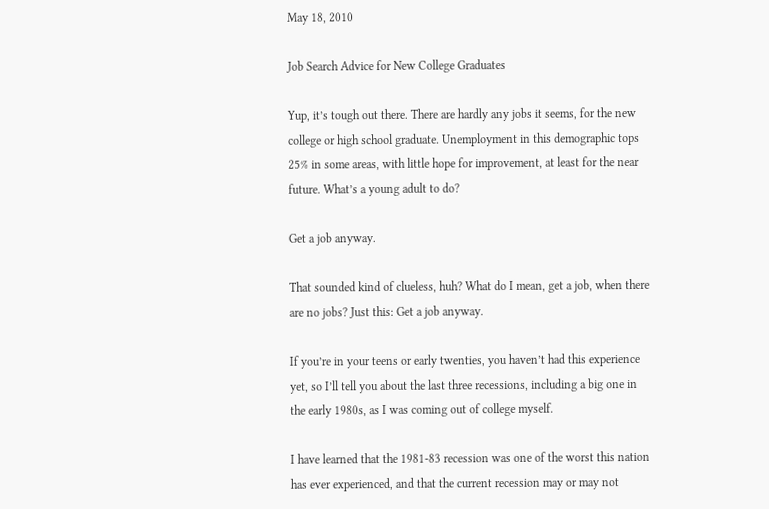May 18, 2010

Job Search Advice for New College Graduates

Yup, it’s tough out there. There are hardly any jobs it seems, for the new college or high school graduate. Unemployment in this demographic tops 25% in some areas, with little hope for improvement, at least for the near future. What’s a young adult to do?

Get a job anyway.

That sounded kind of clueless, huh? What do I mean, get a job, when there are no jobs? Just this: Get a job anyway.

If you’re in your teens or early twenties, you haven’t had this experience yet, so I’ll tell you about the last three recessions, including a big one in the early 1980s, as I was coming out of college myself.

I have learned that the 1981-83 recession was one of the worst this nation has ever experienced, and that the current recession may or may not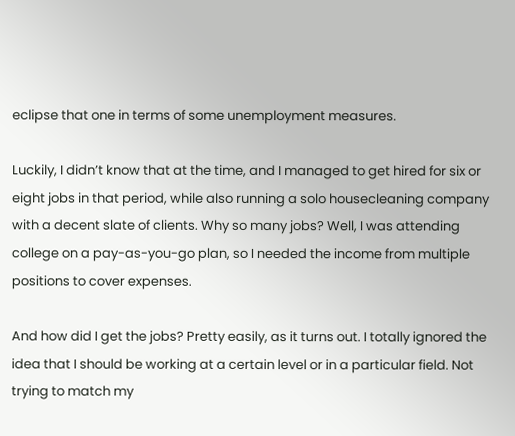eclipse that one in terms of some unemployment measures.

Luckily, I didn’t know that at the time, and I managed to get hired for six or eight jobs in that period, while also running a solo housecleaning company with a decent slate of clients. Why so many jobs? Well, I was attending college on a pay-as-you-go plan, so I needed the income from multiple positions to cover expenses.

And how did I get the jobs? Pretty easily, as it turns out. I totally ignored the idea that I should be working at a certain level or in a particular field. Not trying to match my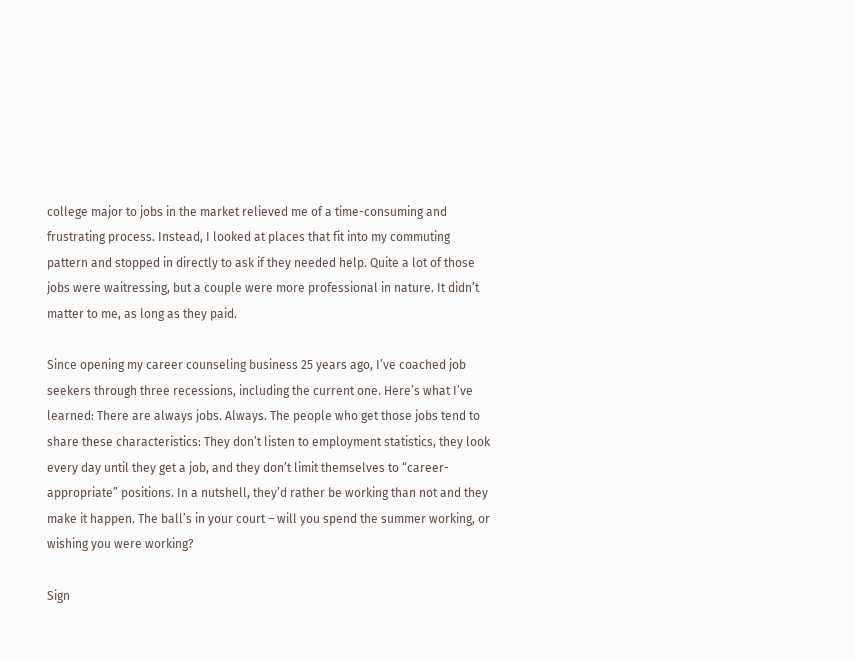college major to jobs in the market relieved me of a time-consuming and frustrating process. Instead, I looked at places that fit into my commuting pattern and stopped in directly to ask if they needed help. Quite a lot of those jobs were waitressing, but a couple were more professional in nature. It didn’t matter to me, as long as they paid.

Since opening my career counseling business 25 years ago, I’ve coached job seekers through three recessions, including the current one. Here’s what I’ve learned: There are always jobs. Always. The people who get those jobs tend to share these characteristics: They don’t listen to employment statistics, they look every day until they get a job, and they don’t limit themselves to “career-appropriate” positions. In a nutshell, they’d rather be working than not and they make it happen. The ball’s in your court – will you spend the summer working, or wishing you were working?

Sign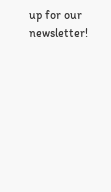up for our newsletter!